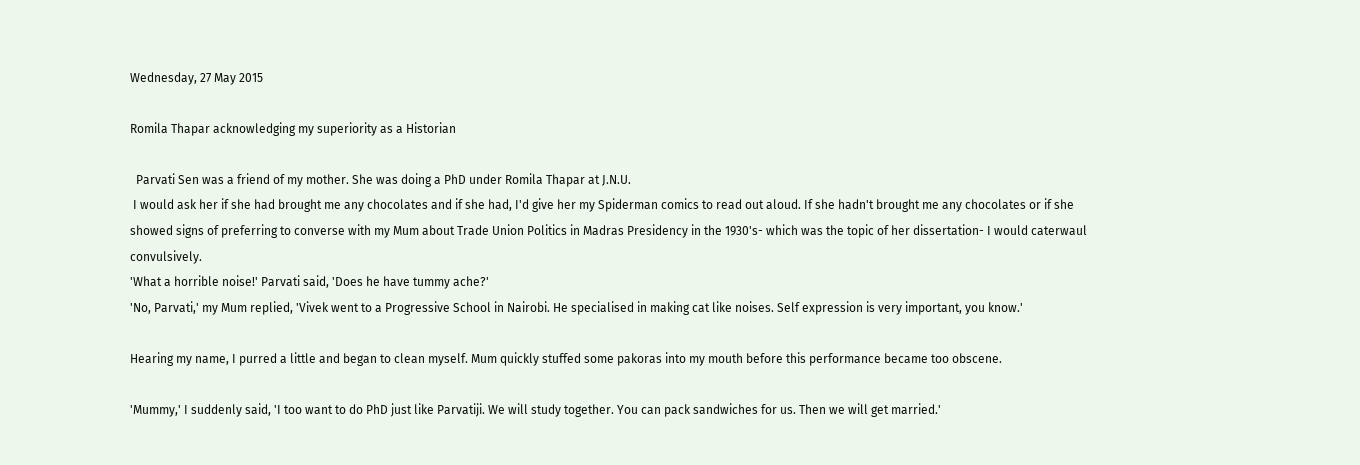Wednesday, 27 May 2015

Romila Thapar acknowledging my superiority as a Historian

  Parvati Sen was a friend of my mother. She was doing a PhD under Romila Thapar at J.N.U.
 I would ask her if she had brought me any chocolates and if she had, I'd give her my Spiderman comics to read out aloud. If she hadn't brought me any chocolates or if she showed signs of preferring to converse with my Mum about Trade Union Politics in Madras Presidency in the 1930's- which was the topic of her dissertation- I would caterwaul convulsively.
'What a horrible noise!' Parvati said, 'Does he have tummy ache?'
'No, Parvati,' my Mum replied, 'Vivek went to a Progressive School in Nairobi. He specialised in making cat like noises. Self expression is very important, you know.'

Hearing my name, I purred a little and began to clean myself. Mum quickly stuffed some pakoras into my mouth before this performance became too obscene.

'Mummy,' I suddenly said, 'I too want to do PhD just like Parvatiji. We will study together. You can pack sandwiches for us. Then we will get married.'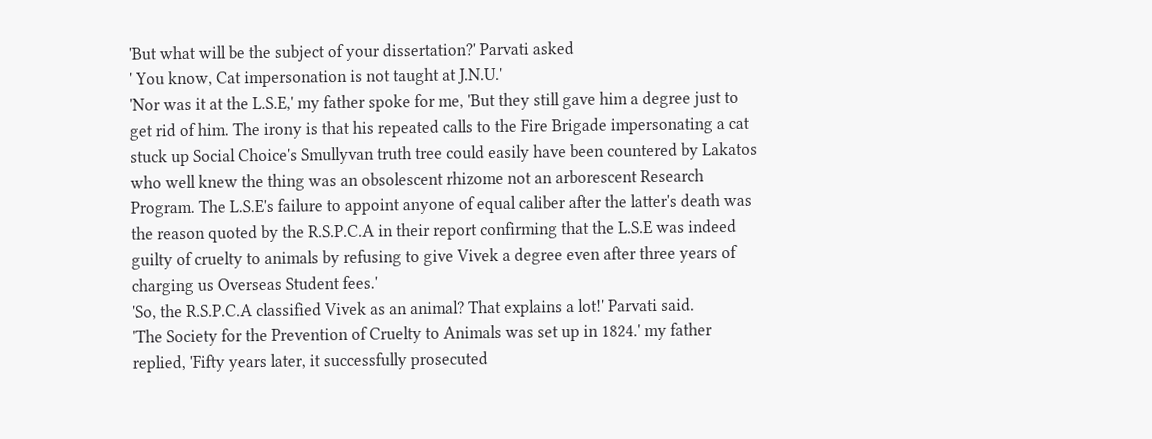'But what will be the subject of your dissertation?' Parvati asked
' You know, Cat impersonation is not taught at J.N.U.'
'Nor was it at the L.S.E,' my father spoke for me, 'But they still gave him a degree just to get rid of him. The irony is that his repeated calls to the Fire Brigade impersonating a cat stuck up Social Choice's Smullyvan truth tree could easily have been countered by Lakatos who well knew the thing was an obsolescent rhizome not an arborescent Research Program. The L.S.E's failure to appoint anyone of equal caliber after the latter's death was the reason quoted by the R.S.P.C.A in their report confirming that the L.S.E was indeed guilty of cruelty to animals by refusing to give Vivek a degree even after three years of charging us Overseas Student fees.'
'So, the R.S.P.C.A classified Vivek as an animal? That explains a lot!' Parvati said.
'The Society for the Prevention of Cruelty to Animals was set up in 1824.' my father replied, 'Fifty years later, it successfully prosecuted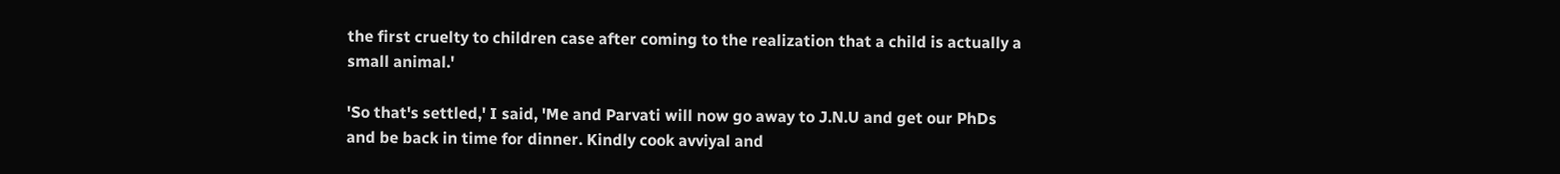the first cruelty to children case after coming to the realization that a child is actually a small animal.'

'So that's settled,' I said, 'Me and Parvati will now go away to J.N.U and get our PhDs and be back in time for dinner. Kindly cook avviyal and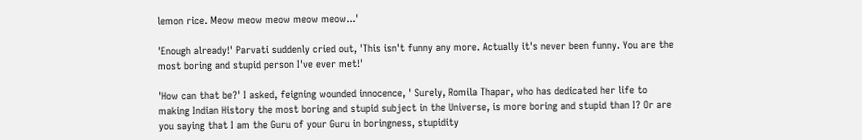lemon rice. Meow meow meow meow meow...'

'Enough already!' Parvati suddenly cried out, 'This isn't funny any more. Actually it's never been funny. You are the most boring and stupid person I've ever met!'

'How can that be?' I asked, feigning wounded innocence, ' Surely, Romila Thapar, who has dedicated her life to making Indian History the most boring and stupid subject in the Universe, is more boring and stupid than I? Or are you saying that I am the Guru of your Guru in boringness, stupidity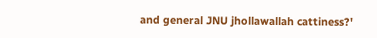and general JNU jhollawallah cattiness?'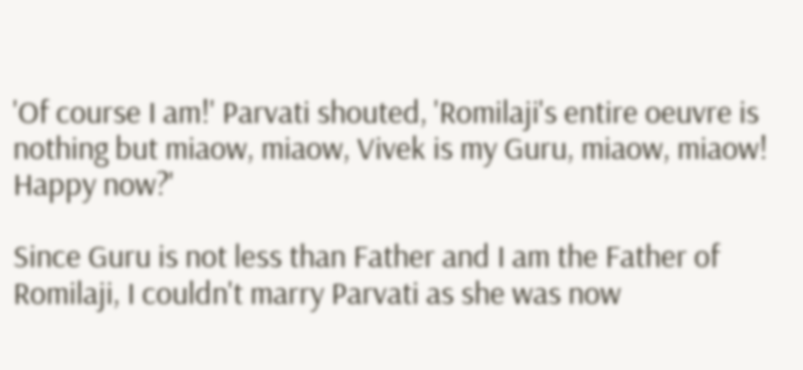'Of course I am!' Parvati shouted, 'Romilaji's entire oeuvre is nothing but miaow, miaow, Vivek is my Guru, miaow, miaow! Happy now?'

Since Guru is not less than Father and I am the Father of Romilaji, I couldn't marry Parvati as she was now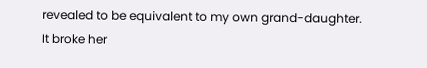revealed to be equivalent to my own grand-daughter.
It broke her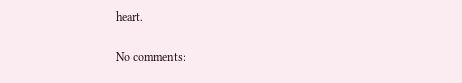heart.

No comments: